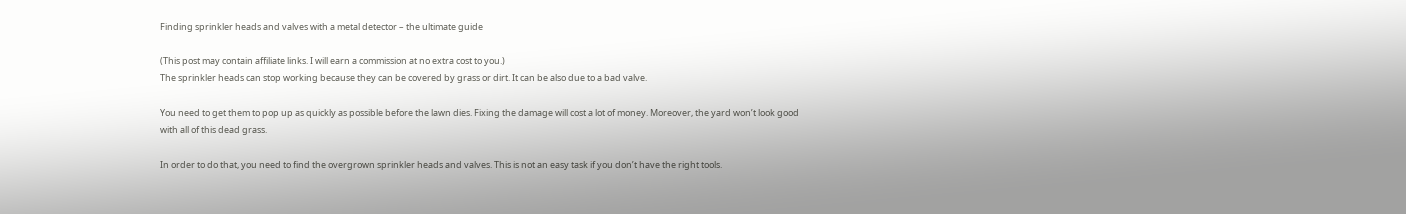Finding sprinkler heads and valves with a metal detector – the ultimate guide

(This post may contain affiliate links. I will earn a commission at no extra cost to you.)
The sprinkler heads can stop working because they can be covered by grass or dirt. It can be also due to a bad valve.

You need to get them to pop up as quickly as possible before the lawn dies. Fixing the damage will cost a lot of money. Moreover, the yard won’t look good with all of this dead grass.

In order to do that, you need to find the overgrown sprinkler heads and valves. This is not an easy task if you don’t have the right tools.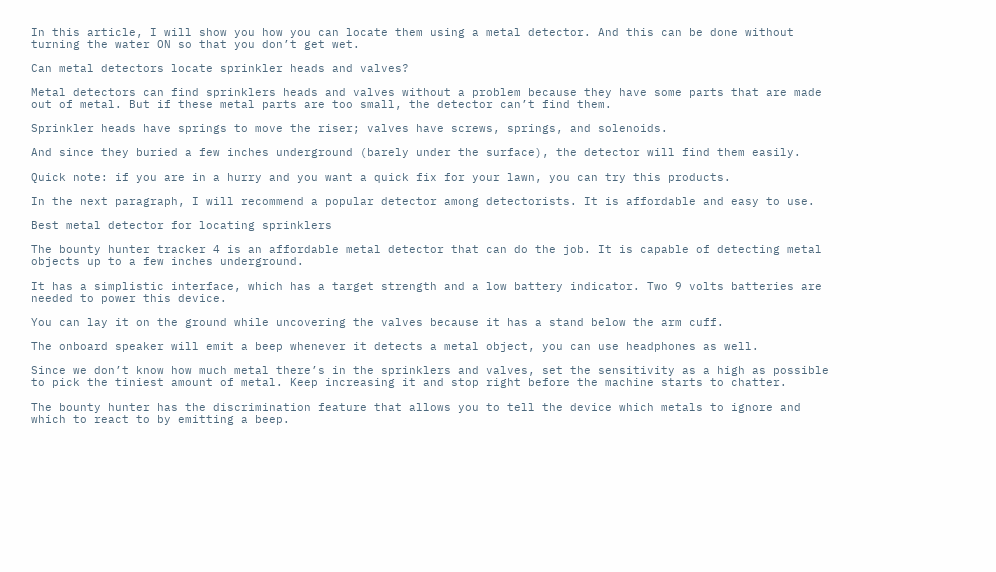In this article, I will show you how you can locate them using a metal detector. And this can be done without turning the water ON so that you don’t get wet.

Can metal detectors locate sprinkler heads and valves?

Metal detectors can find sprinklers heads and valves without a problem because they have some parts that are made out of metal. But if these metal parts are too small, the detector can’t find them.

Sprinkler heads have springs to move the riser; valves have screws, springs, and solenoids.

And since they buried a few inches underground (barely under the surface), the detector will find them easily.

Quick note: if you are in a hurry and you want a quick fix for your lawn, you can try this products.

In the next paragraph, I will recommend a popular detector among detectorists. It is affordable and easy to use.

Best metal detector for locating sprinklers

The bounty hunter tracker 4 is an affordable metal detector that can do the job. It is capable of detecting metal objects up to a few inches underground.

It has a simplistic interface, which has a target strength and a low battery indicator. Two 9 volts batteries are needed to power this device.

You can lay it on the ground while uncovering the valves because it has a stand below the arm cuff.

The onboard speaker will emit a beep whenever it detects a metal object, you can use headphones as well.

Since we don’t know how much metal there’s in the sprinklers and valves, set the sensitivity as a high as possible to pick the tiniest amount of metal. Keep increasing it and stop right before the machine starts to chatter.

The bounty hunter has the discrimination feature that allows you to tell the device which metals to ignore and which to react to by emitting a beep.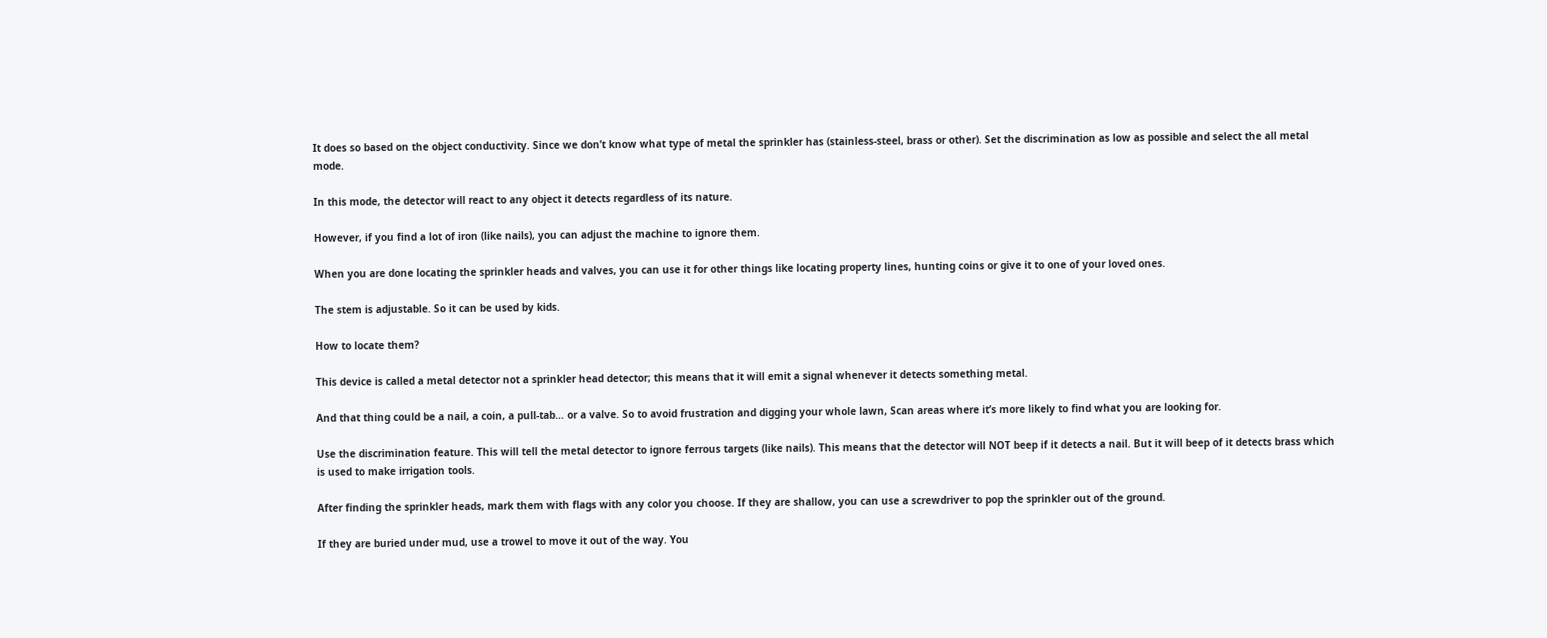It does so based on the object conductivity. Since we don’t know what type of metal the sprinkler has (stainless-steel, brass or other). Set the discrimination as low as possible and select the all metal mode.

In this mode, the detector will react to any object it detects regardless of its nature.

However, if you find a lot of iron (like nails), you can adjust the machine to ignore them.

When you are done locating the sprinkler heads and valves, you can use it for other things like locating property lines, hunting coins or give it to one of your loved ones.

The stem is adjustable. So it can be used by kids.

How to locate them?

This device is called a metal detector not a sprinkler head detector; this means that it will emit a signal whenever it detects something metal.

And that thing could be a nail, a coin, a pull-tab… or a valve. So to avoid frustration and digging your whole lawn, Scan areas where it’s more likely to find what you are looking for.

Use the discrimination feature. This will tell the metal detector to ignore ferrous targets (like nails). This means that the detector will NOT beep if it detects a nail. But it will beep of it detects brass which is used to make irrigation tools.

After finding the sprinkler heads, mark them with flags with any color you choose. If they are shallow, you can use a screwdriver to pop the sprinkler out of the ground.

If they are buried under mud, use a trowel to move it out of the way. You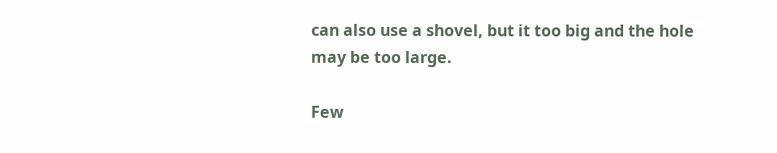can also use a shovel, but it too big and the hole may be too large.

Few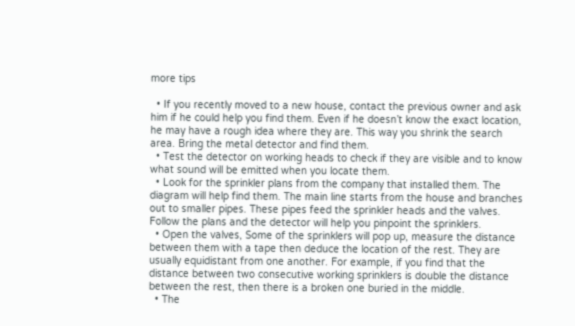more tips

  • If you recently moved to a new house, contact the previous owner and ask him if he could help you find them. Even if he doesn’t know the exact location, he may have a rough idea where they are. This way you shrink the search area. Bring the metal detector and find them.
  • Test the detector on working heads to check if they are visible and to know what sound will be emitted when you locate them.
  • Look for the sprinkler plans from the company that installed them. The diagram will help find them. The main line starts from the house and branches out to smaller pipes. These pipes feed the sprinkler heads and the valves. Follow the plans and the detector will help you pinpoint the sprinklers.
  • Open the valves, Some of the sprinklers will pop up, measure the distance between them with a tape then deduce the location of the rest. They are usually equidistant from one another. For example, if you find that the distance between two consecutive working sprinklers is double the distance between the rest, then there is a broken one buried in the middle.
  • The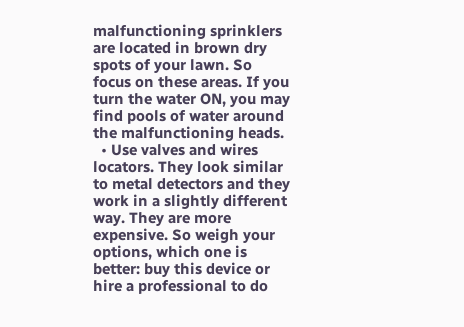malfunctioning sprinklers are located in brown dry spots of your lawn. So focus on these areas. If you turn the water ON, you may find pools of water around the malfunctioning heads.
  • Use valves and wires locators. They look similar to metal detectors and they work in a slightly different way. They are more expensive. So weigh your options, which one is better: buy this device or hire a professional to do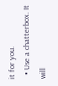it for you.
  • Use a chatterbox. It will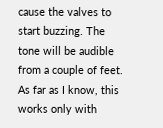cause the valves to start buzzing. The tone will be audible from a couple of feet. As far as I know, this works only with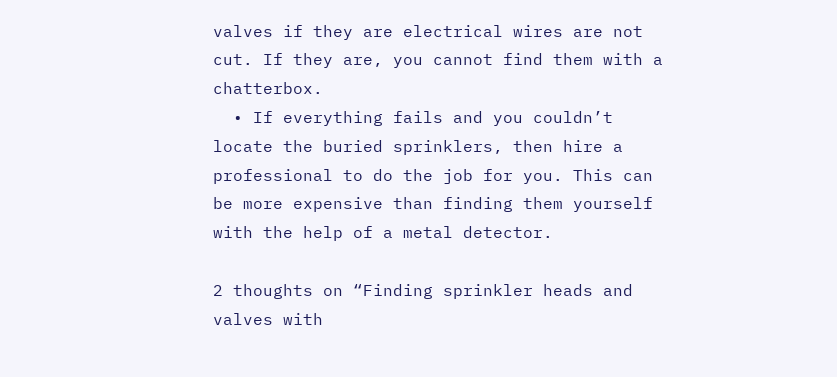valves if they are electrical wires are not cut. If they are, you cannot find them with a chatterbox.
  • If everything fails and you couldn’t locate the buried sprinklers, then hire a professional to do the job for you. This can be more expensive than finding them yourself with the help of a metal detector.

2 thoughts on “Finding sprinkler heads and valves with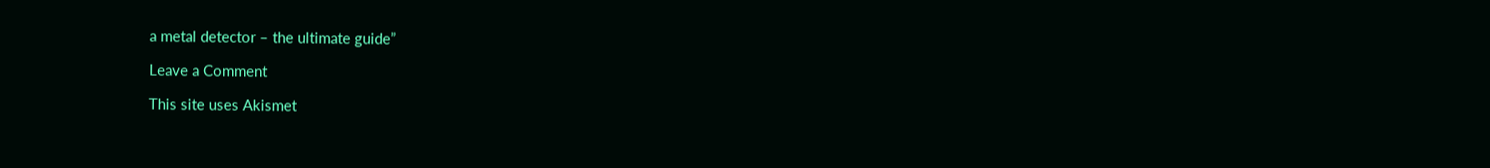a metal detector – the ultimate guide”

Leave a Comment

This site uses Akismet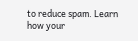to reduce spam. Learn how your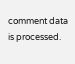comment data is processed.